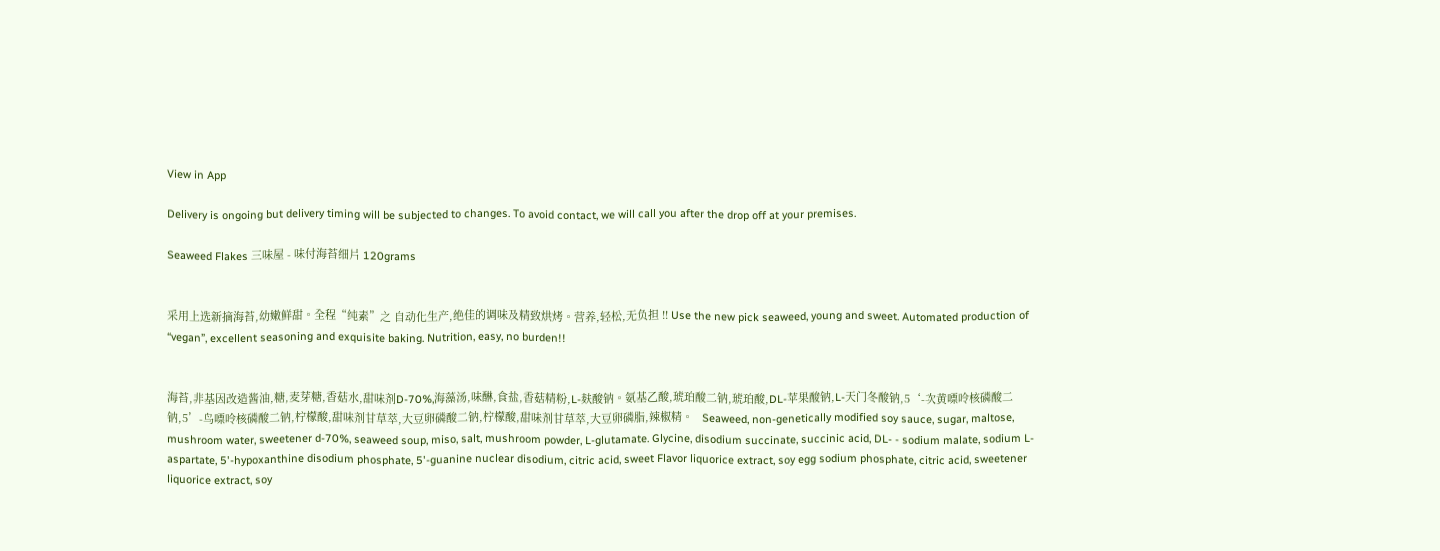View in App

Delivery is ongoing but delivery timing will be subjected to changes. To avoid contact, we will call you after the drop off at your premises.

Seaweed Flakes 三味屋 - 味付海苔细片 120grams


采用上选新摘海苔,幼嫩鲜甜。全程“纯素”之 自动化生产,绝佳的调味及精致烘烤。营养,轻松,无负担 !! Use the new pick seaweed, young and sweet. Automated production of “vegan”, excellent seasoning and exquisite baking. Nutrition, easy, no burden!!


海苔,非基因改造酱油,糖,麦芽糖,香菇水,甜味剂D-70%,海藻汤,味醂,食盐,香菇精粉,L-麸酸钠。氨基乙酸,琥珀酸二钠,琥珀酸,DL-苹果酸钠,L-天门冬酸钠,5‘-次黄嘌呤核磷酸二钠,5’-鸟嘌呤核磷酸二钠,柠檬酸,甜味剂甘草萃,大豆卵磷酸二钠,柠檬酸,甜味剂甘草萃,大豆卵磷脂,辣椒精。   Seaweed, non-genetically modified soy sauce, sugar, maltose, mushroom water, sweetener d-70%, seaweed soup, miso, salt, mushroom powder, L-glutamate. Glycine, disodium succinate, succinic acid, DL- - sodium malate, sodium L-aspartate, 5'-hypoxanthine disodium phosphate, 5'-guanine nuclear disodium, citric acid, sweet Flavor liquorice extract, soy egg sodium phosphate, citric acid, sweetener liquorice extract, soy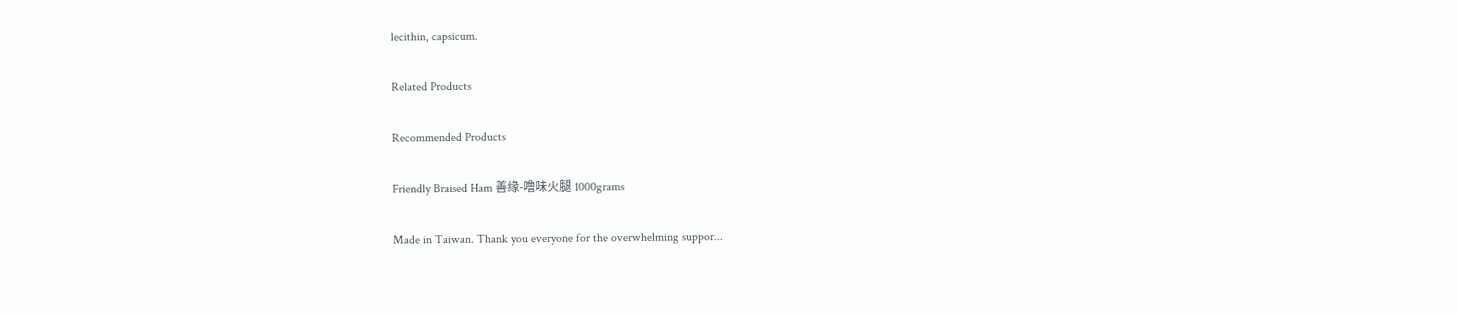lecithin, capsicum.

Related Products

Recommended Products

Friendly Braised Ham 善缘-噜味火腿 1000grams

Made in Taiwan. Thank you everyone for the overwhelming suppor...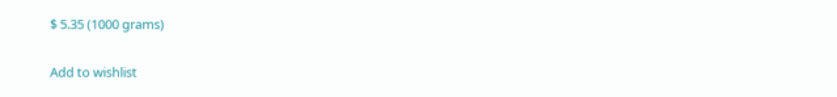$ 5.35 (1000 grams)

Add to wishlist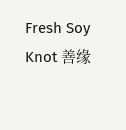Fresh Soy Knot 善缘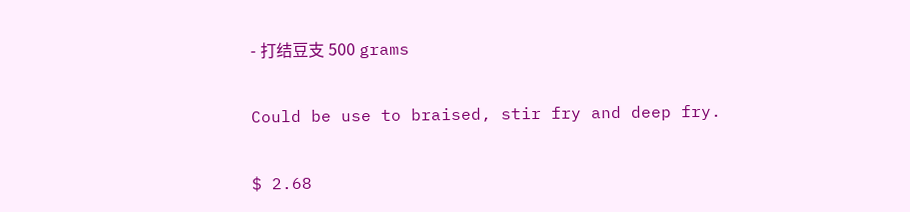- 打结豆支 500 grams

Could be use to braised, stir fry and deep fry.

$ 2.68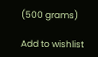(500 grams)

Add to wishlist